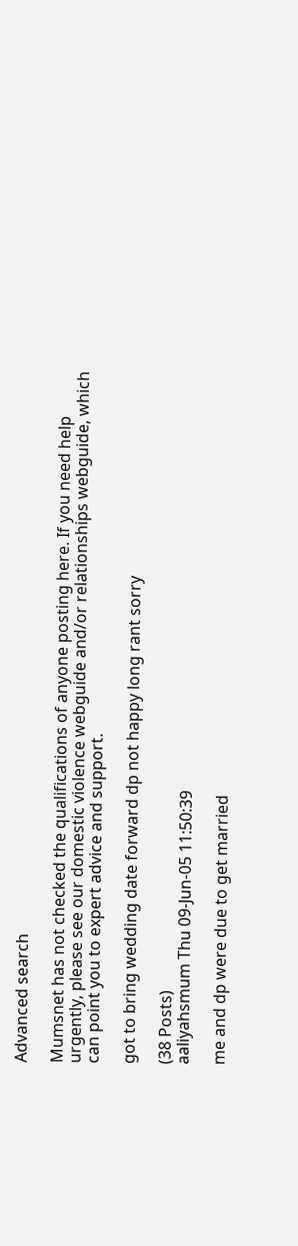Advanced search

Mumsnet has not checked the qualifications of anyone posting here. If you need help urgently, please see our domestic violence webguide and/or relationships webguide, which can point you to expert advice and support.

got to bring wedding date forward dp not happy long rant sorry

(38 Posts)
aaliyahsmum Thu 09-Jun-05 11:50:39

me and dp were due to get married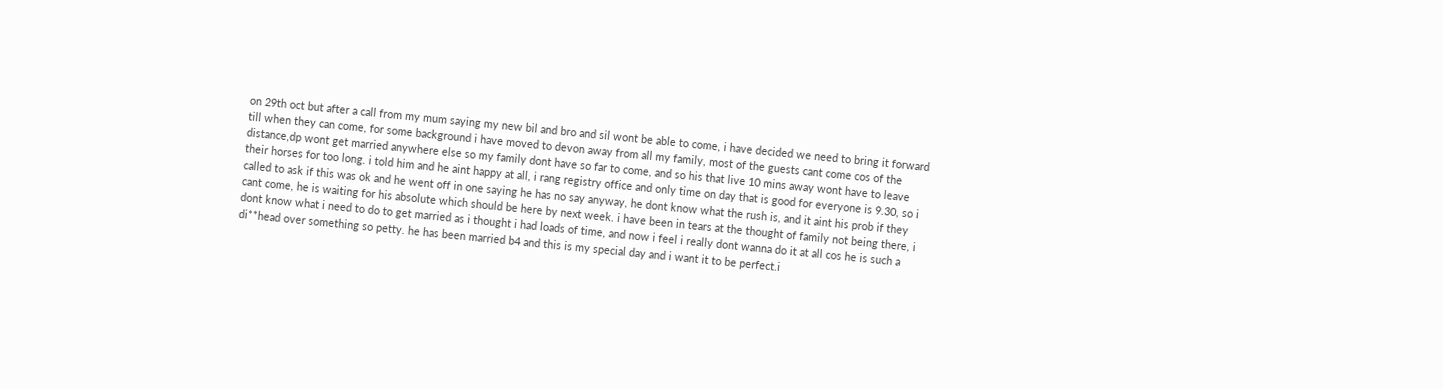on 29th oct but after a call from my mum saying my new bil and bro and sil wont be able to come, i have decided we need to bring it forward till when they can come, for some background i have moved to devon away from all my family, most of the guests cant come cos of the distance,dp wont get married anywhere else so my family dont have so far to come, and so his that live 10 mins away wont have to leave their horses for too long. i told him and he aint happy at all, i rang registry office and only time on day that is good for everyone is 9.30, so i called to ask if this was ok and he went off in one saying he has no say anyway, he dont know what the rush is, and it aint his prob if they cant come, he is waiting for his absolute which should be here by next week. i have been in tears at the thought of family not being there, i dont know what i need to do to get married as i thought i had loads of time, and now i feel i really dont wanna do it at all cos he is such a di**head over something so petty. he has been married b4 and this is my special day and i want it to be perfect.i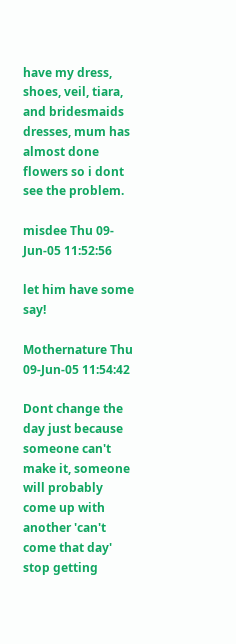have my dress, shoes, veil, tiara, and bridesmaids dresses, mum has almost done flowers so i dont see the problem.

misdee Thu 09-Jun-05 11:52:56

let him have some say!

Mothernature Thu 09-Jun-05 11:54:42

Dont change the day just because someone can't make it, someone will probably come up with another 'can't come that day' stop getting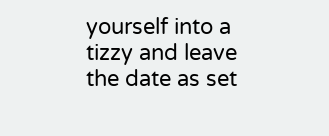yourself into a tizzy and leave the date as set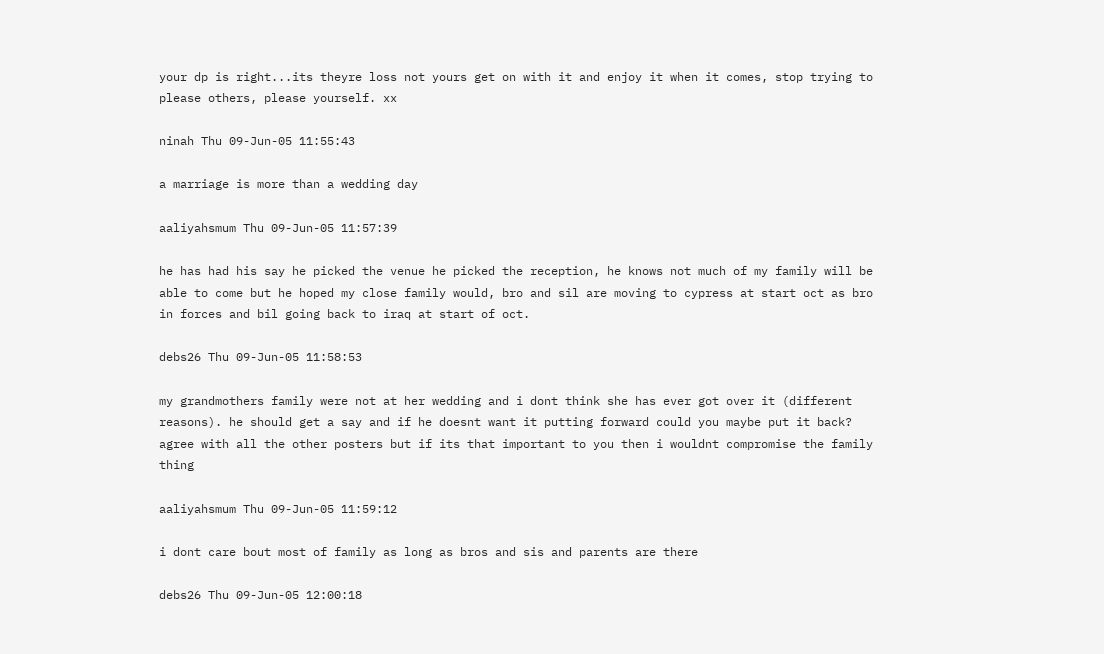your dp is right...its theyre loss not yours get on with it and enjoy it when it comes, stop trying to please others, please yourself. xx

ninah Thu 09-Jun-05 11:55:43

a marriage is more than a wedding day

aaliyahsmum Thu 09-Jun-05 11:57:39

he has had his say he picked the venue he picked the reception, he knows not much of my family will be able to come but he hoped my close family would, bro and sil are moving to cypress at start oct as bro in forces and bil going back to iraq at start of oct.

debs26 Thu 09-Jun-05 11:58:53

my grandmothers family were not at her wedding and i dont think she has ever got over it (different reasons). he should get a say and if he doesnt want it putting forward could you maybe put it back? agree with all the other posters but if its that important to you then i wouldnt compromise the family thing

aaliyahsmum Thu 09-Jun-05 11:59:12

i dont care bout most of family as long as bros and sis and parents are there

debs26 Thu 09-Jun-05 12:00:18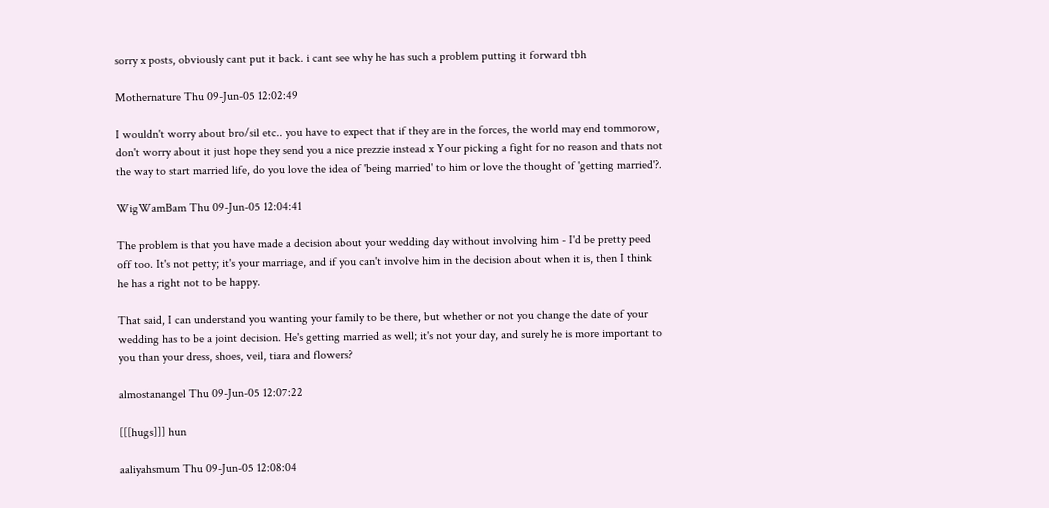sorry x posts, obviously cant put it back. i cant see why he has such a problem putting it forward tbh

Mothernature Thu 09-Jun-05 12:02:49

I wouldn't worry about bro/sil etc.. you have to expect that if they are in the forces, the world may end tommorow, don't worry about it just hope they send you a nice prezzie instead x Your picking a fight for no reason and thats not the way to start married life, do you love the idea of 'being married' to him or love the thought of 'getting married'?.

WigWamBam Thu 09-Jun-05 12:04:41

The problem is that you have made a decision about your wedding day without involving him - I'd be pretty peed off too. It's not petty; it's your marriage, and if you can't involve him in the decision about when it is, then I think he has a right not to be happy.

That said, I can understand you wanting your family to be there, but whether or not you change the date of your wedding has to be a joint decision. He's getting married as well; it's not your day, and surely he is more important to you than your dress, shoes, veil, tiara and flowers?

almostanangel Thu 09-Jun-05 12:07:22

[[[hugs]]] hun

aaliyahsmum Thu 09-Jun-05 12:08:04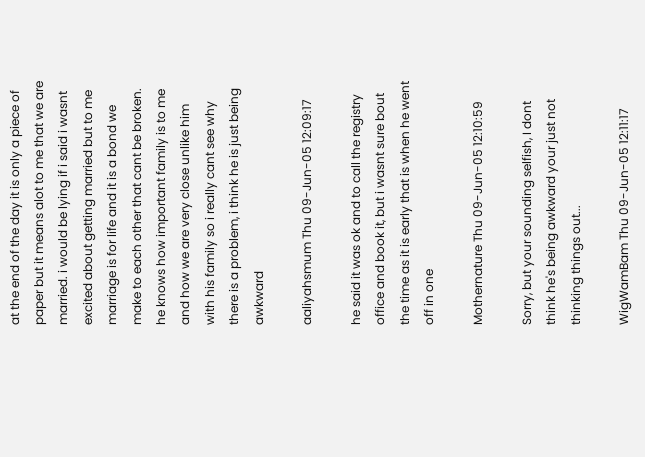at the end of the day it is only a piece of paper but it means alot to me that we are married. i would be lying if i said i wasnt excited about getting married but to me marriage is for life and it is a bond we make to each other that cant be broken. he knows how important family is to me and how we are very close unlike him with his family so i really cant see why there is a problem, i think he is just being awkward

aaliyahsmum Thu 09-Jun-05 12:09:17

he said it was ok and to call the registry office and book it, but i wasnt sure bout the time as it is early that is when he went off in one

Mothernature Thu 09-Jun-05 12:10:59

Sorry, but your sounding selfish, I dont think he's being awkward your just not thinking things out...

WigWamBam Thu 09-Jun-05 12:11:17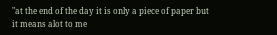"at the end of the day it is only a piece of paper but it means alot to me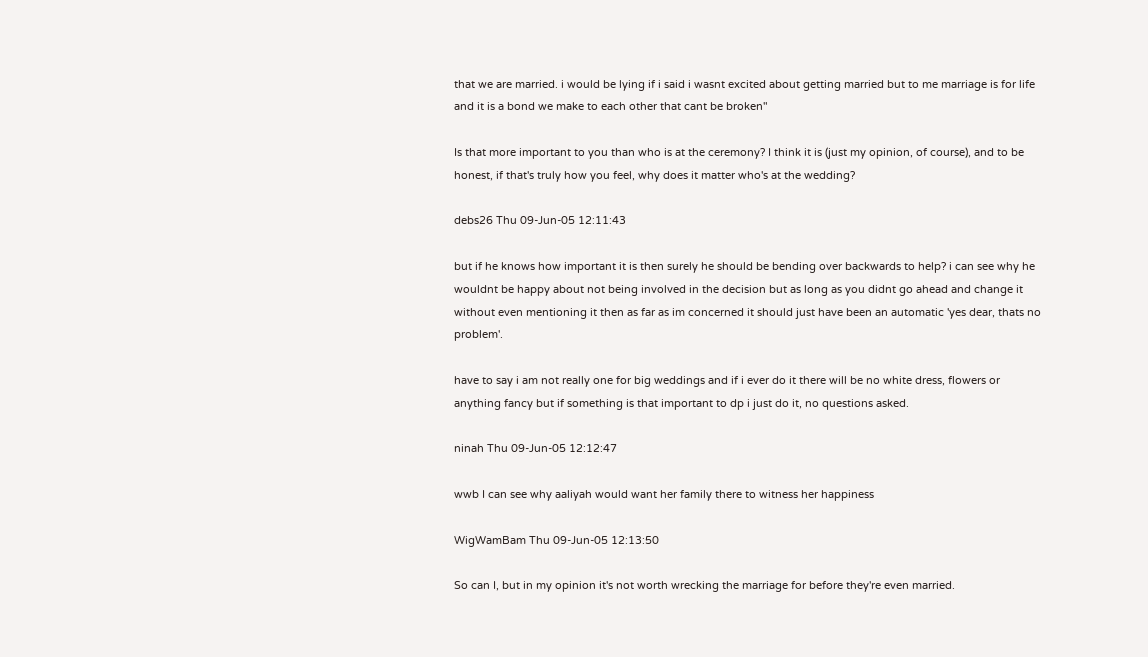that we are married. i would be lying if i said i wasnt excited about getting married but to me marriage is for life and it is a bond we make to each other that cant be broken"

Is that more important to you than who is at the ceremony? I think it is (just my opinion, of course), and to be honest, if that's truly how you feel, why does it matter who's at the wedding?

debs26 Thu 09-Jun-05 12:11:43

but if he knows how important it is then surely he should be bending over backwards to help? i can see why he wouldnt be happy about not being involved in the decision but as long as you didnt go ahead and change it without even mentioning it then as far as im concerned it should just have been an automatic 'yes dear, thats no problem'.

have to say i am not really one for big weddings and if i ever do it there will be no white dress, flowers or anything fancy but if something is that important to dp i just do it, no questions asked.

ninah Thu 09-Jun-05 12:12:47

wwb I can see why aaliyah would want her family there to witness her happiness

WigWamBam Thu 09-Jun-05 12:13:50

So can I, but in my opinion it's not worth wrecking the marriage for before they're even married.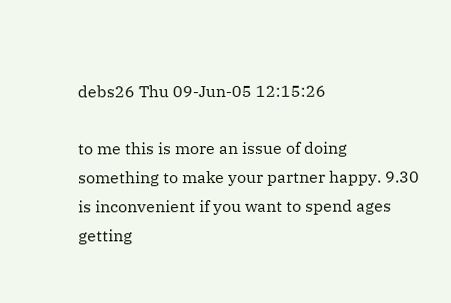debs26 Thu 09-Jun-05 12:15:26

to me this is more an issue of doing something to make your partner happy. 9.30 is inconvenient if you want to spend ages getting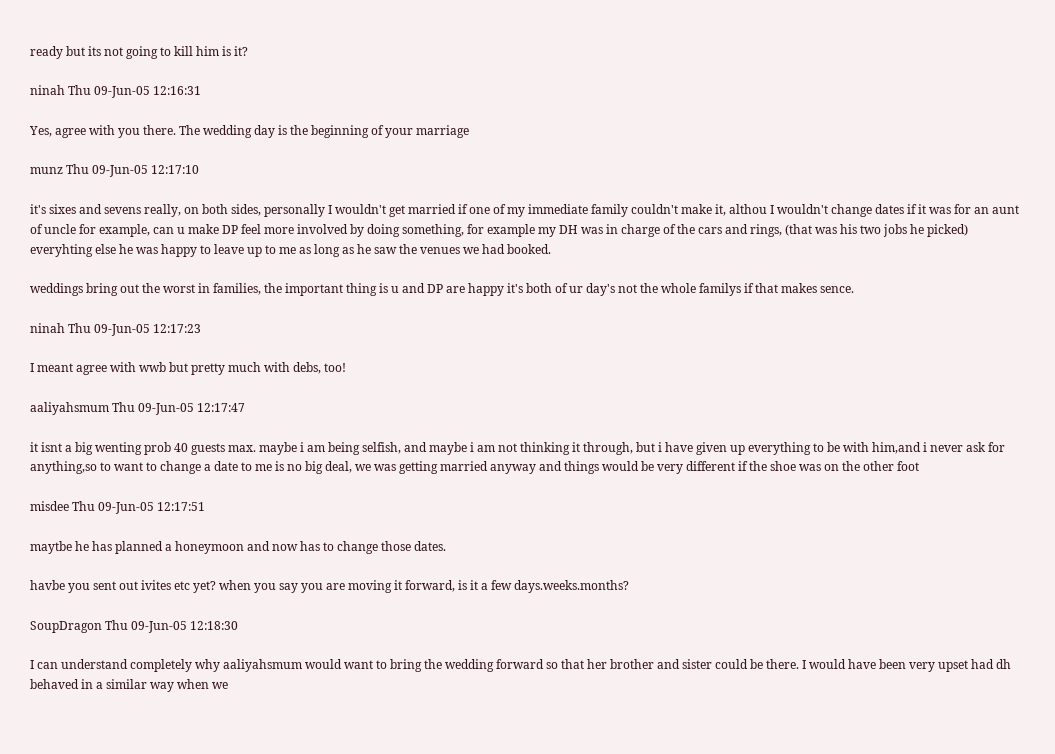ready but its not going to kill him is it?

ninah Thu 09-Jun-05 12:16:31

Yes, agree with you there. The wedding day is the beginning of your marriage

munz Thu 09-Jun-05 12:17:10

it's sixes and sevens really, on both sides, personally I wouldn't get married if one of my immediate family couldn't make it, althou I wouldn't change dates if it was for an aunt of uncle for example, can u make DP feel more involved by doing something, for example my DH was in charge of the cars and rings, (that was his two jobs he picked) everyhting else he was happy to leave up to me as long as he saw the venues we had booked.

weddings bring out the worst in families, the important thing is u and DP are happy it's both of ur day's not the whole familys if that makes sence.

ninah Thu 09-Jun-05 12:17:23

I meant agree with wwb but pretty much with debs, too!

aaliyahsmum Thu 09-Jun-05 12:17:47

it isnt a big wenting prob 40 guests max. maybe i am being selfish, and maybe i am not thinking it through, but i have given up everything to be with him,and i never ask for anything,so to want to change a date to me is no big deal, we was getting married anyway and things would be very different if the shoe was on the other foot

misdee Thu 09-Jun-05 12:17:51

maytbe he has planned a honeymoon and now has to change those dates.

havbe you sent out ivites etc yet? when you say you are moving it forward, is it a few days.weeks.months?

SoupDragon Thu 09-Jun-05 12:18:30

I can understand completely why aaliyahsmum would want to bring the wedding forward so that her brother and sister could be there. I would have been very upset had dh behaved in a similar way when we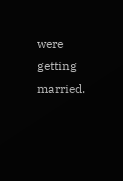were getting married.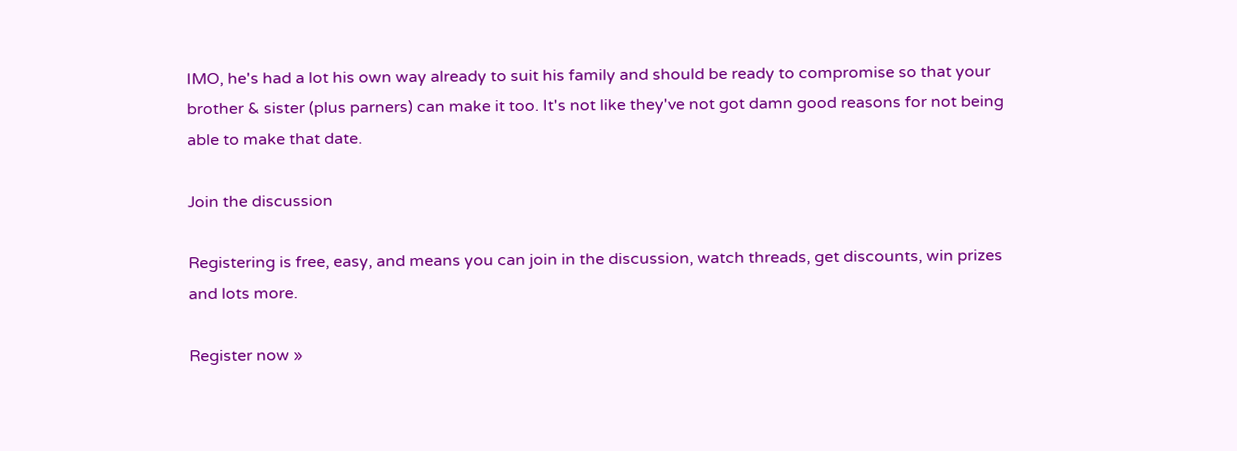IMO, he's had a lot his own way already to suit his family and should be ready to compromise so that your brother & sister (plus parners) can make it too. It's not like they've not got damn good reasons for not being able to make that date.

Join the discussion

Registering is free, easy, and means you can join in the discussion, watch threads, get discounts, win prizes and lots more.

Register now »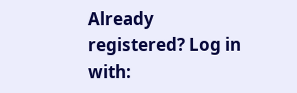Already registered? Log in with: